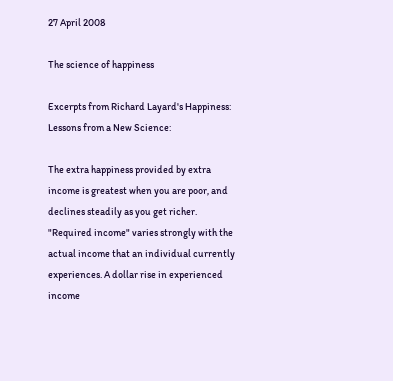27 April 2008

The science of happiness

Excerpts from Richard Layard's Happiness: Lessons from a New Science:

The extra happiness provided by extra income is greatest when you are poor, and declines steadily as you get richer.
"Required income" varies strongly with the actual income that an individual currently experiences. A dollar rise in experienced income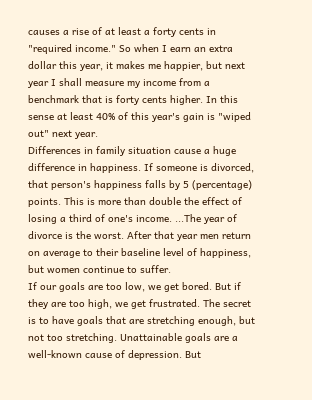causes a rise of at least a forty cents in "required income." So when I earn an extra dollar this year, it makes me happier, but next year I shall measure my income from a benchmark that is forty cents higher. In this sense at least 40% of this year's gain is "wiped out" next year.
Differences in family situation cause a huge difference in happiness. If someone is divorced, that person's happiness falls by 5 (percentage) points. This is more than double the effect of losing a third of one's income. ...The year of divorce is the worst. After that year men return on average to their baseline level of happiness, but women continue to suffer.
If our goals are too low, we get bored. But if they are too high, we get frustrated. The secret is to have goals that are stretching enough, but not too stretching. Unattainable goals are a well-known cause of depression. But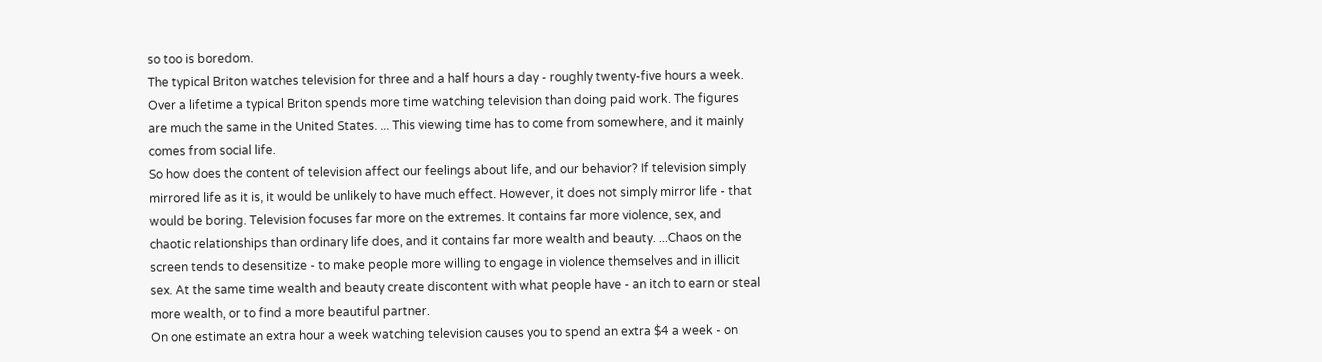so too is boredom.
The typical Briton watches television for three and a half hours a day - roughly twenty-five hours a week. Over a lifetime a typical Briton spends more time watching television than doing paid work. The figures are much the same in the United States. ... This viewing time has to come from somewhere, and it mainly comes from social life.
So how does the content of television affect our feelings about life, and our behavior? If television simply mirrored life as it is, it would be unlikely to have much effect. However, it does not simply mirror life - that would be boring. Television focuses far more on the extremes. It contains far more violence, sex, and chaotic relationships than ordinary life does, and it contains far more wealth and beauty. ...Chaos on the screen tends to desensitize - to make people more willing to engage in violence themselves and in illicit sex. At the same time wealth and beauty create discontent with what people have - an itch to earn or steal more wealth, or to find a more beautiful partner.
On one estimate an extra hour a week watching television causes you to spend an extra $4 a week - on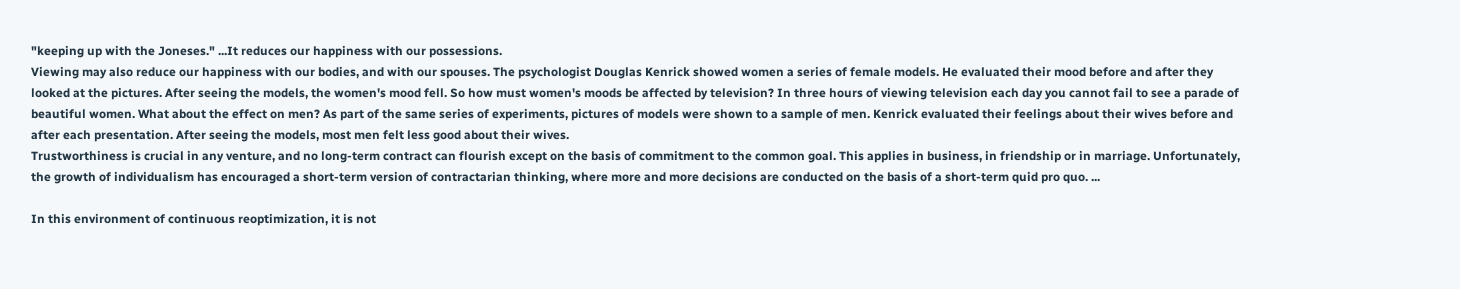"keeping up with the Joneses." ...It reduces our happiness with our possessions.
Viewing may also reduce our happiness with our bodies, and with our spouses. The psychologist Douglas Kenrick showed women a series of female models. He evaluated their mood before and after they looked at the pictures. After seeing the models, the women's mood fell. So how must women's moods be affected by television? In three hours of viewing television each day you cannot fail to see a parade of beautiful women. What about the effect on men? As part of the same series of experiments, pictures of models were shown to a sample of men. Kenrick evaluated their feelings about their wives before and after each presentation. After seeing the models, most men felt less good about their wives.
Trustworthiness is crucial in any venture, and no long-term contract can flourish except on the basis of commitment to the common goal. This applies in business, in friendship or in marriage. Unfortunately, the growth of individualism has encouraged a short-term version of contractarian thinking, where more and more decisions are conducted on the basis of a short-term quid pro quo. ...

In this environment of continuous reoptimization, it is not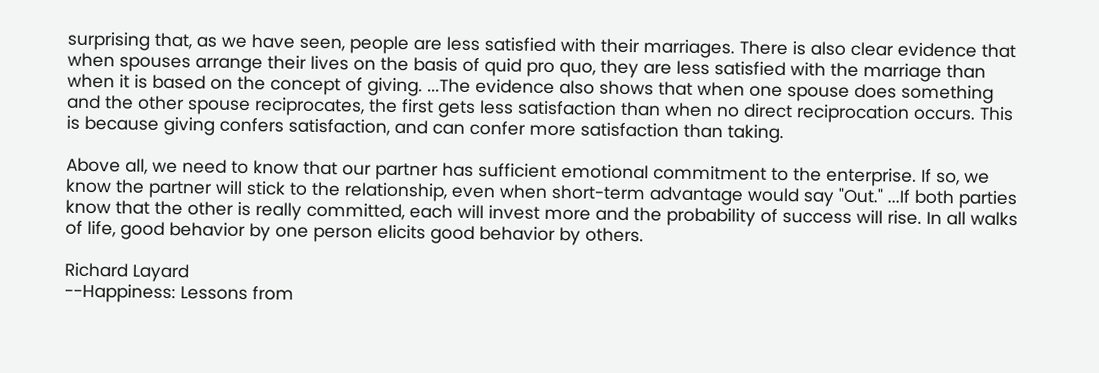surprising that, as we have seen, people are less satisfied with their marriages. There is also clear evidence that when spouses arrange their lives on the basis of quid pro quo, they are less satisfied with the marriage than when it is based on the concept of giving. ...The evidence also shows that when one spouse does something and the other spouse reciprocates, the first gets less satisfaction than when no direct reciprocation occurs. This is because giving confers satisfaction, and can confer more satisfaction than taking.

Above all, we need to know that our partner has sufficient emotional commitment to the enterprise. If so, we know the partner will stick to the relationship, even when short-term advantage would say "Out." ...If both parties know that the other is really committed, each will invest more and the probability of success will rise. In all walks of life, good behavior by one person elicits good behavior by others.

Richard Layard
--Happiness: Lessons from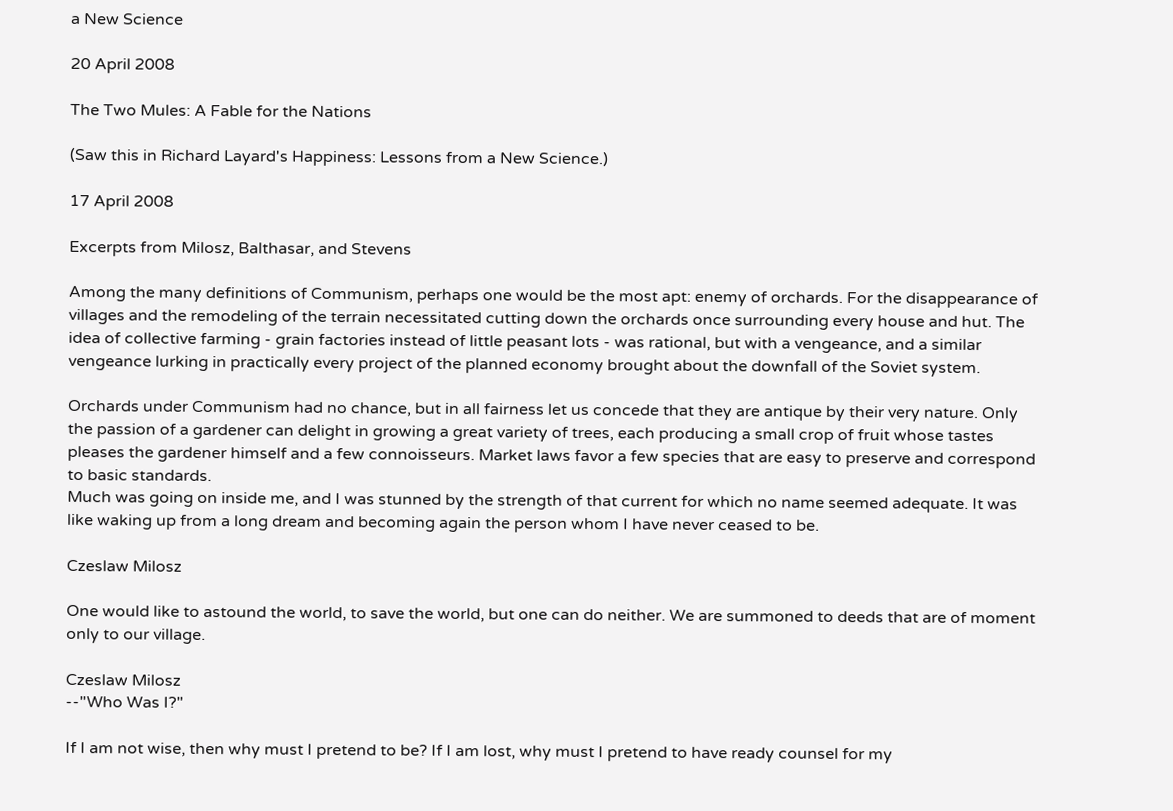a New Science

20 April 2008

The Two Mules: A Fable for the Nations

(Saw this in Richard Layard's Happiness: Lessons from a New Science.)

17 April 2008

Excerpts from Milosz, Balthasar, and Stevens

Among the many definitions of Communism, perhaps one would be the most apt: enemy of orchards. For the disappearance of villages and the remodeling of the terrain necessitated cutting down the orchards once surrounding every house and hut. The idea of collective farming - grain factories instead of little peasant lots - was rational, but with a vengeance, and a similar vengeance lurking in practically every project of the planned economy brought about the downfall of the Soviet system.

Orchards under Communism had no chance, but in all fairness let us concede that they are antique by their very nature. Only the passion of a gardener can delight in growing a great variety of trees, each producing a small crop of fruit whose tastes pleases the gardener himself and a few connoisseurs. Market laws favor a few species that are easy to preserve and correspond to basic standards.
Much was going on inside me, and I was stunned by the strength of that current for which no name seemed adequate. It was like waking up from a long dream and becoming again the person whom I have never ceased to be.

Czeslaw Milosz

One would like to astound the world, to save the world, but one can do neither. We are summoned to deeds that are of moment only to our village.

Czeslaw Milosz
--"Who Was I?"

If I am not wise, then why must I pretend to be? If I am lost, why must I pretend to have ready counsel for my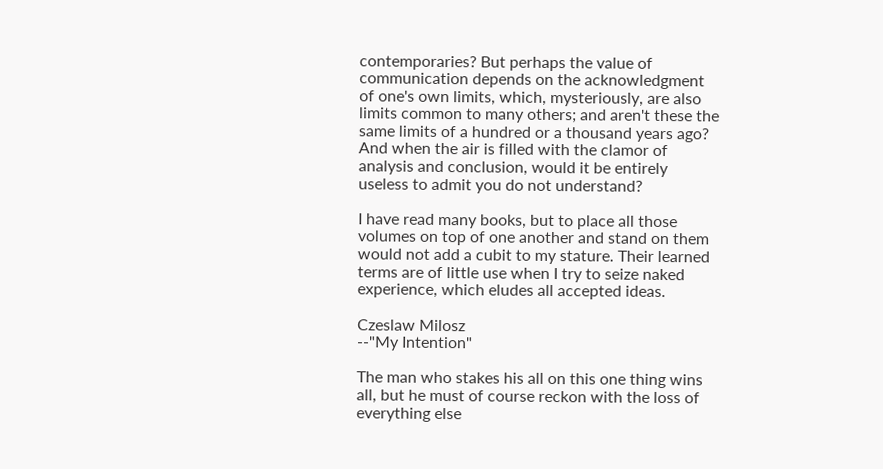contemporaries? But perhaps the value of communication depends on the acknowledgment of one's own limits, which, mysteriously, are also limits common to many others; and aren't these the same limits of a hundred or a thousand years ago? And when the air is filled with the clamor of analysis and conclusion, would it be entirely useless to admit you do not understand?

I have read many books, but to place all those volumes on top of one another and stand on them would not add a cubit to my stature. Their learned terms are of little use when I try to seize naked experience, which eludes all accepted ideas.

Czeslaw Milosz
--"My Intention"

The man who stakes his all on this one thing wins all, but he must of course reckon with the loss of everything else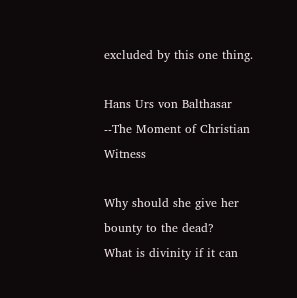excluded by this one thing.

Hans Urs von Balthasar
--The Moment of Christian Witness

Why should she give her bounty to the dead?
What is divinity if it can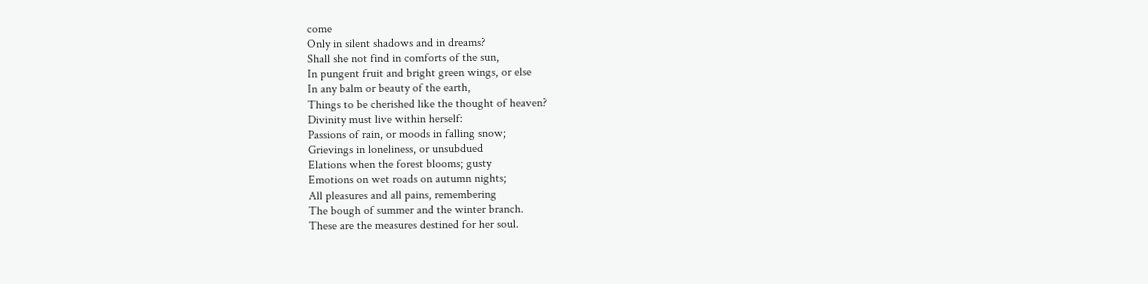come
Only in silent shadows and in dreams?
Shall she not find in comforts of the sun,
In pungent fruit and bright green wings, or else
In any balm or beauty of the earth,
Things to be cherished like the thought of heaven?
Divinity must live within herself:
Passions of rain, or moods in falling snow;
Grievings in loneliness, or unsubdued
Elations when the forest blooms; gusty
Emotions on wet roads on autumn nights;
All pleasures and all pains, remembering
The bough of summer and the winter branch.
These are the measures destined for her soul.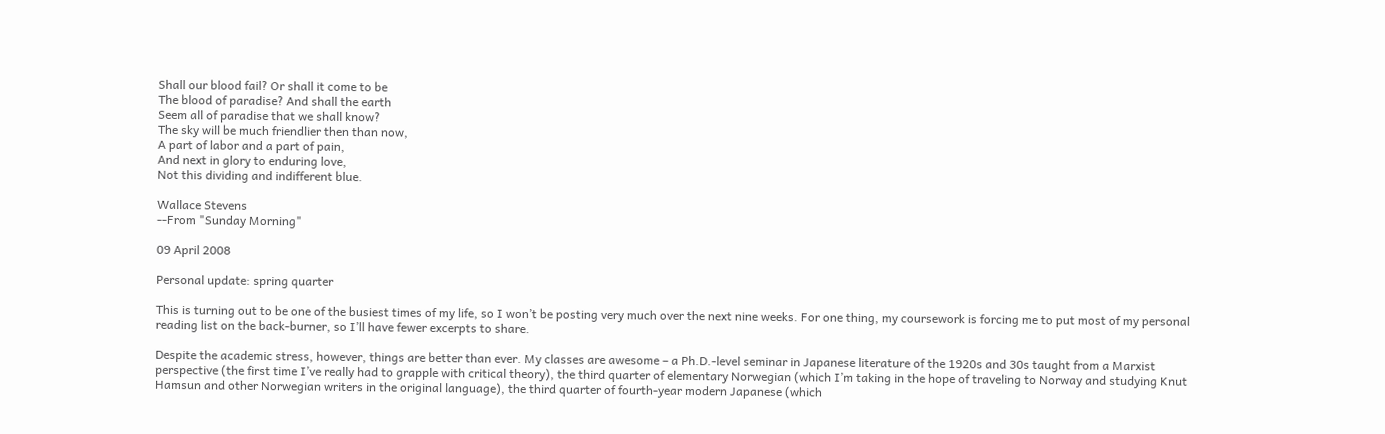Shall our blood fail? Or shall it come to be
The blood of paradise? And shall the earth
Seem all of paradise that we shall know?
The sky will be much friendlier then than now,
A part of labor and a part of pain,
And next in glory to enduring love,
Not this dividing and indifferent blue.

Wallace Stevens
--From "Sunday Morning"

09 April 2008

Personal update: spring quarter

This is turning out to be one of the busiest times of my life, so I won’t be posting very much over the next nine weeks. For one thing, my coursework is forcing me to put most of my personal reading list on the back-burner, so I’ll have fewer excerpts to share.

Despite the academic stress, however, things are better than ever. My classes are awesome – a Ph.D.-level seminar in Japanese literature of the 1920s and 30s taught from a Marxist perspective (the first time I’ve really had to grapple with critical theory), the third quarter of elementary Norwegian (which I’m taking in the hope of traveling to Norway and studying Knut Hamsun and other Norwegian writers in the original language), the third quarter of fourth-year modern Japanese (which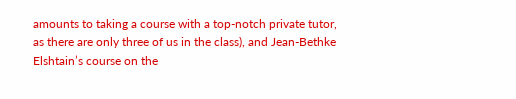amounts to taking a course with a top-notch private tutor, as there are only three of us in the class), and Jean-Bethke Elshtain’s course on the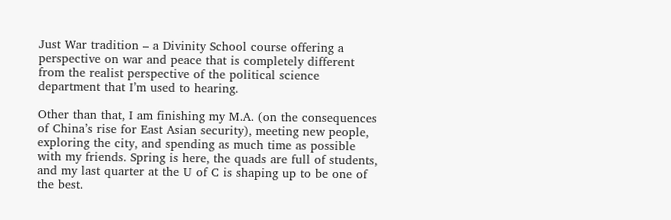Just War tradition – a Divinity School course offering a perspective on war and peace that is completely different from the realist perspective of the political science department that I’m used to hearing.

Other than that, I am finishing my M.A. (on the consequences of China’s rise for East Asian security), meeting new people, exploring the city, and spending as much time as possible with my friends. Spring is here, the quads are full of students, and my last quarter at the U of C is shaping up to be one of the best.